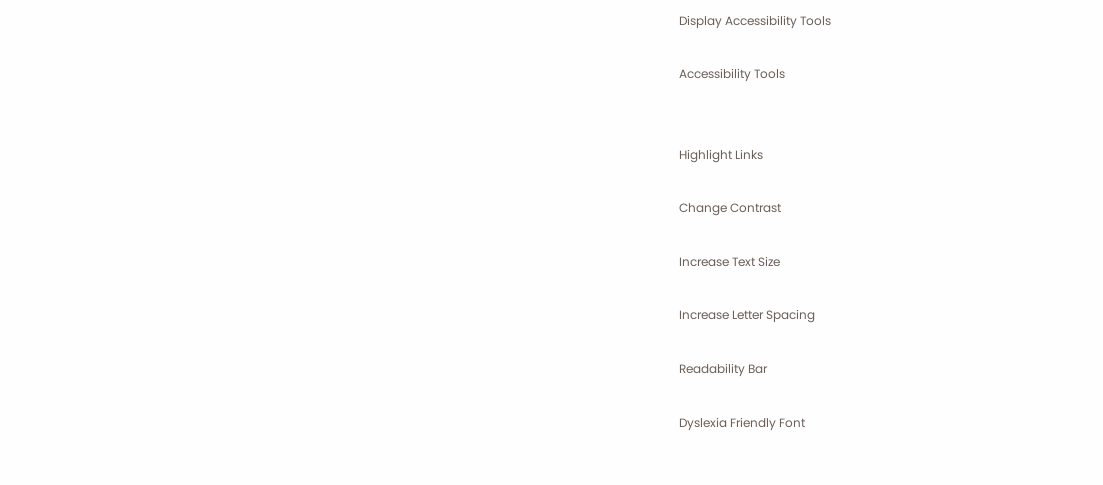Display Accessibility Tools

Accessibility Tools


Highlight Links

Change Contrast

Increase Text Size

Increase Letter Spacing

Readability Bar

Dyslexia Friendly Font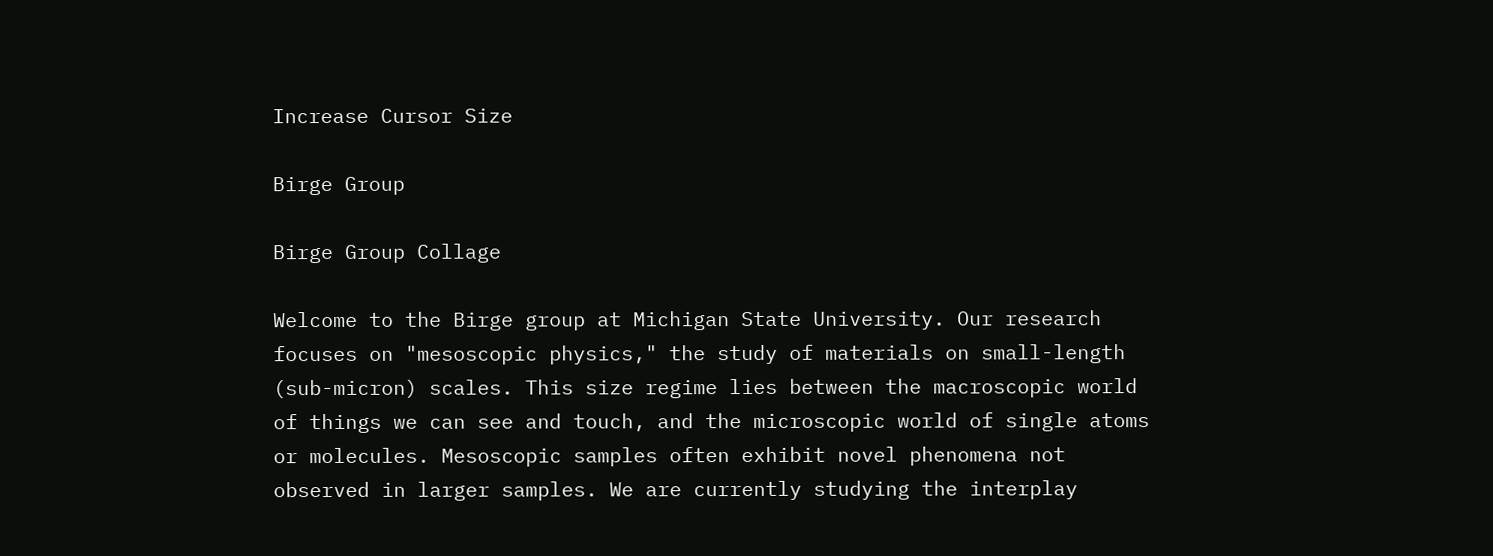Increase Cursor Size

Birge Group

Birge Group Collage

Welcome to the Birge group at Michigan State University. Our research focuses on "mesoscopic physics," the study of materials on small-length (sub-micron) scales. This size regime lies between the macroscopic world of things we can see and touch, and the microscopic world of single atoms or molecules. Mesoscopic samples often exhibit novel phenomena not observed in larger samples. We are currently studying the interplay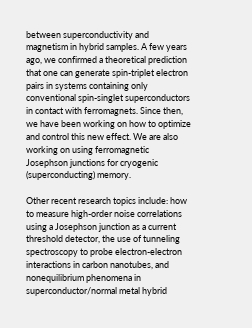between superconductivity and magnetism in hybrid samples. A few years ago, we confirmed a theoretical prediction that one can generate spin-triplet electron pairs in systems containing only conventional spin-singlet superconductors in contact with ferromagnets. Since then, we have been working on how to optimize and control this new effect. We are also working on using ferromagnetic Josephson junctions for cryogenic (superconducting) memory.

Other recent research topics include: how to measure high-order noise correlations using a Josephson junction as a current threshold detector, the use of tunneling spectroscopy to probe electron-electron interactions in carbon nanotubes, and nonequilibrium phenomena in superconductor/normal metal hybrid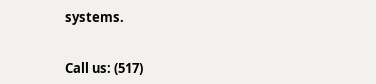systems.


Call us: (517)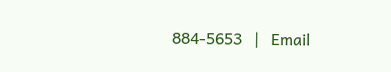884-5653   |   Email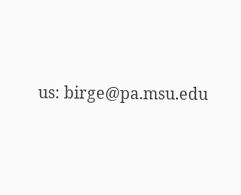us: birge@pa.msu.edu